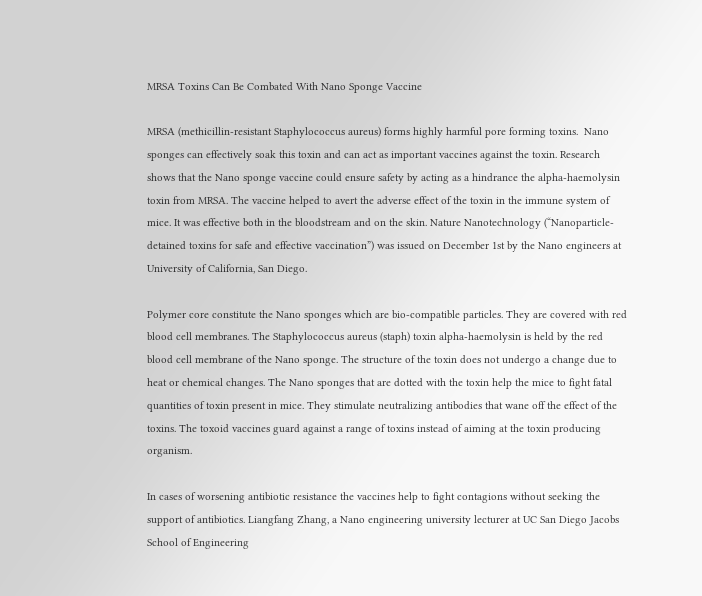MRSA Toxins Can Be Combated With Nano Sponge Vaccine

MRSA (methicillin-resistant Staphylococcus aureus) forms highly harmful pore forming toxins.  Nano sponges can effectively soak this toxin and can act as important vaccines against the toxin. Research shows that the Nano sponge vaccine could ensure safety by acting as a hindrance the alpha-haemolysin toxin from MRSA. The vaccine helped to avert the adverse effect of the toxin in the immune system of mice. It was effective both in the bloodstream and on the skin. Nature Nanotechnology (“Nanoparticle-detained toxins for safe and effective vaccination”) was issued on December 1st by the Nano engineers at University of California, San Diego.

Polymer core constitute the Nano sponges which are bio-compatible particles. They are covered with red blood cell membranes. The Staphylococcus aureus (staph) toxin alpha-haemolysin is held by the red blood cell membrane of the Nano sponge. The structure of the toxin does not undergo a change due to heat or chemical changes. The Nano sponges that are dotted with the toxin help the mice to fight fatal quantities of toxin present in mice. They stimulate neutralizing antibodies that wane off the effect of the toxins. The toxoid vaccines guard against a range of toxins instead of aiming at the toxin producing organism.

In cases of worsening antibiotic resistance the vaccines help to fight contagions without seeking the support of antibiotics. Liangfang Zhang, a Nano engineering university lecturer at UC San Diego Jacobs School of Engineering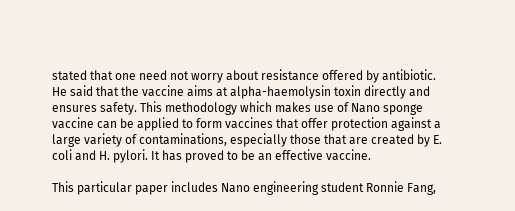stated that one need not worry about resistance offered by antibiotic. He said that the vaccine aims at alpha-haemolysin toxin directly and ensures safety. This methodology which makes use of Nano sponge vaccine can be applied to form vaccines that offer protection against a large variety of contaminations, especially those that are created by E. coli and H. pylori. It has proved to be an effective vaccine.

This particular paper includes Nano engineering student Ronnie Fang,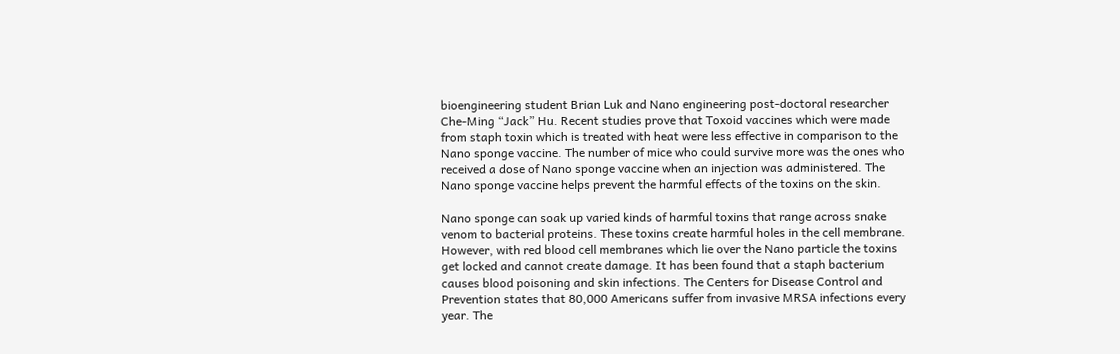bioengineering student Brian Luk and Nano engineering post-doctoral researcher Che-Ming “Jack” Hu. Recent studies prove that Toxoid vaccines which were made from staph toxin which is treated with heat were less effective in comparison to the Nano sponge vaccine. The number of mice who could survive more was the ones who received a dose of Nano sponge vaccine when an injection was administered. The Nano sponge vaccine helps prevent the harmful effects of the toxins on the skin.

Nano sponge can soak up varied kinds of harmful toxins that range across snake venom to bacterial proteins. These toxins create harmful holes in the cell membrane. However, with red blood cell membranes which lie over the Nano particle the toxins get locked and cannot create damage. It has been found that a staph bacterium causes blood poisoning and skin infections. The Centers for Disease Control and Prevention states that 80,000 Americans suffer from invasive MRSA infections every year. The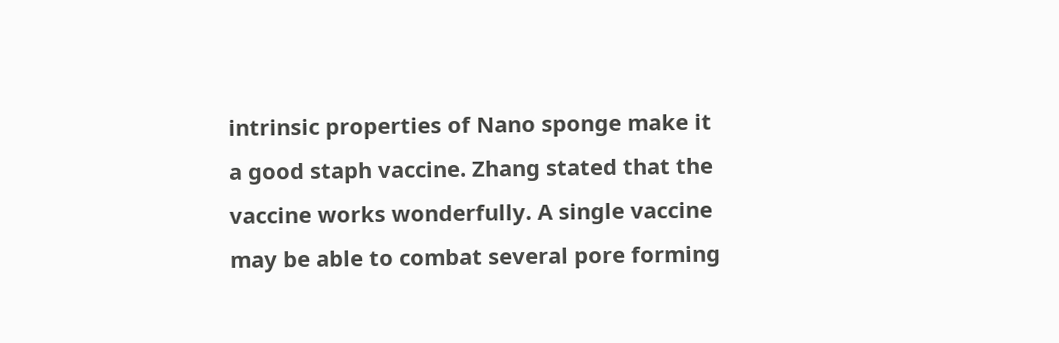intrinsic properties of Nano sponge make it a good staph vaccine. Zhang stated that the vaccine works wonderfully. A single vaccine may be able to combat several pore forming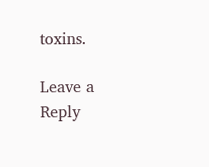toxins.

Leave a Reply